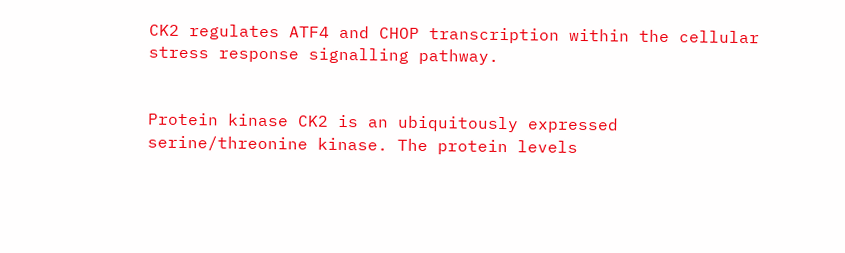CK2 regulates ATF4 and CHOP transcription within the cellular stress response signalling pathway.


Protein kinase CK2 is an ubiquitously expressed serine/threonine kinase. The protein levels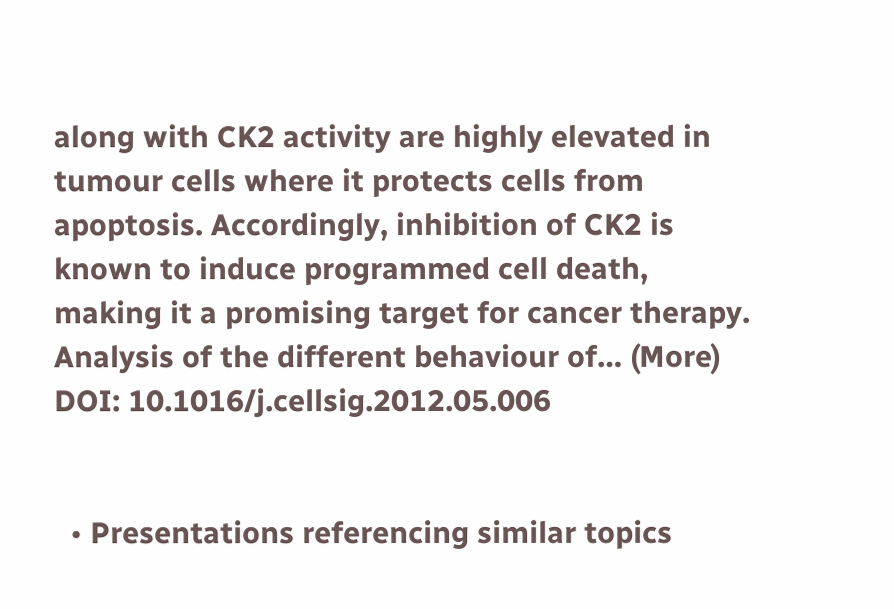along with CK2 activity are highly elevated in tumour cells where it protects cells from apoptosis. Accordingly, inhibition of CK2 is known to induce programmed cell death, making it a promising target for cancer therapy. Analysis of the different behaviour of… (More)
DOI: 10.1016/j.cellsig.2012.05.006


  • Presentations referencing similar topics